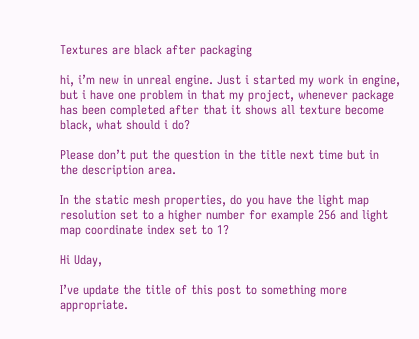Textures are black after packaging

hi, i’m new in unreal engine. Just i started my work in engine, but i have one problem in that my project, whenever package has been completed after that it shows all texture become black, what should i do?

Please don’t put the question in the title next time but in the description area.

In the static mesh properties, do you have the light map resolution set to a higher number for example 256 and light map coordinate index set to 1?

Hi Uday,

I’ve update the title of this post to something more appropriate.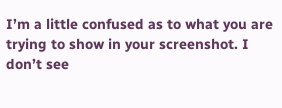I’m a little confused as to what you are trying to show in your screenshot. I don’t see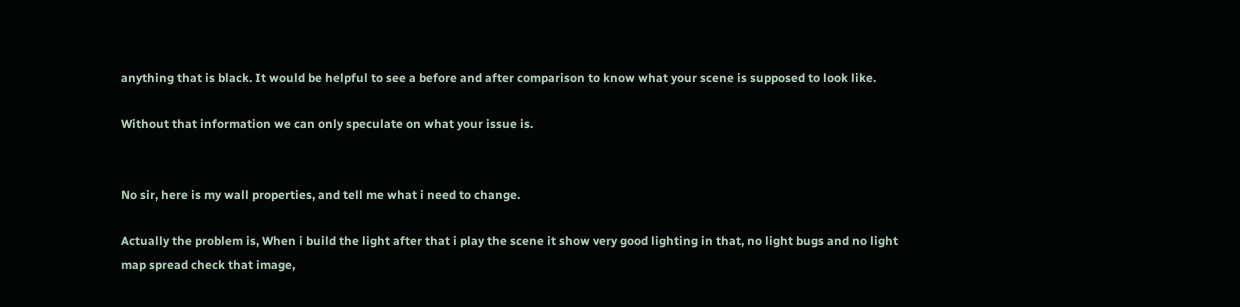anything that is black. It would be helpful to see a before and after comparison to know what your scene is supposed to look like.

Without that information we can only speculate on what your issue is.


No sir, here is my wall properties, and tell me what i need to change.

Actually the problem is, When i build the light after that i play the scene it show very good lighting in that, no light bugs and no light map spread check that image,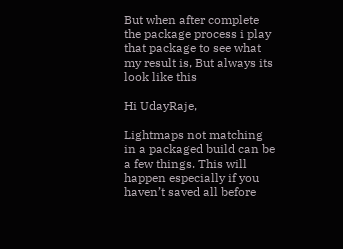But when after complete the package process i play that package to see what my result is, But always its look like this

Hi UdayRaje,

Lightmaps not matching in a packaged build can be a few things. This will happen especially if you haven’t saved all before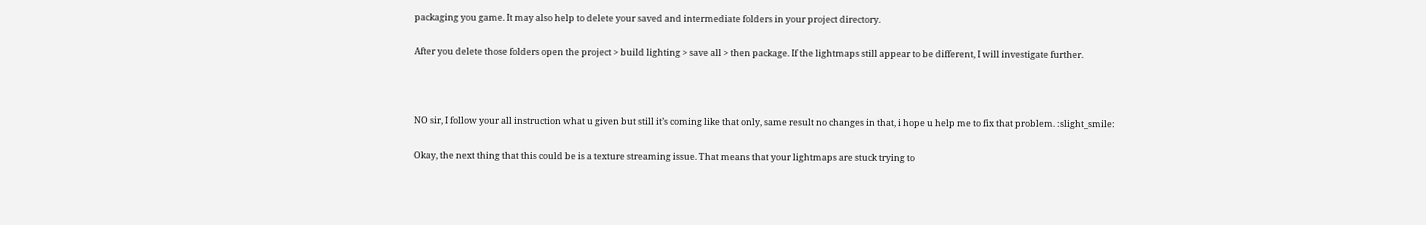packaging you game. It may also help to delete your saved and intermediate folders in your project directory.

After you delete those folders open the project > build lighting > save all > then package. If the lightmaps still appear to be different, I will investigate further.



NO sir, I follow your all instruction what u given but still it’s coming like that only, same result no changes in that, i hope u help me to fix that problem. :slight_smile:

Okay, the next thing that this could be is a texture streaming issue. That means that your lightmaps are stuck trying to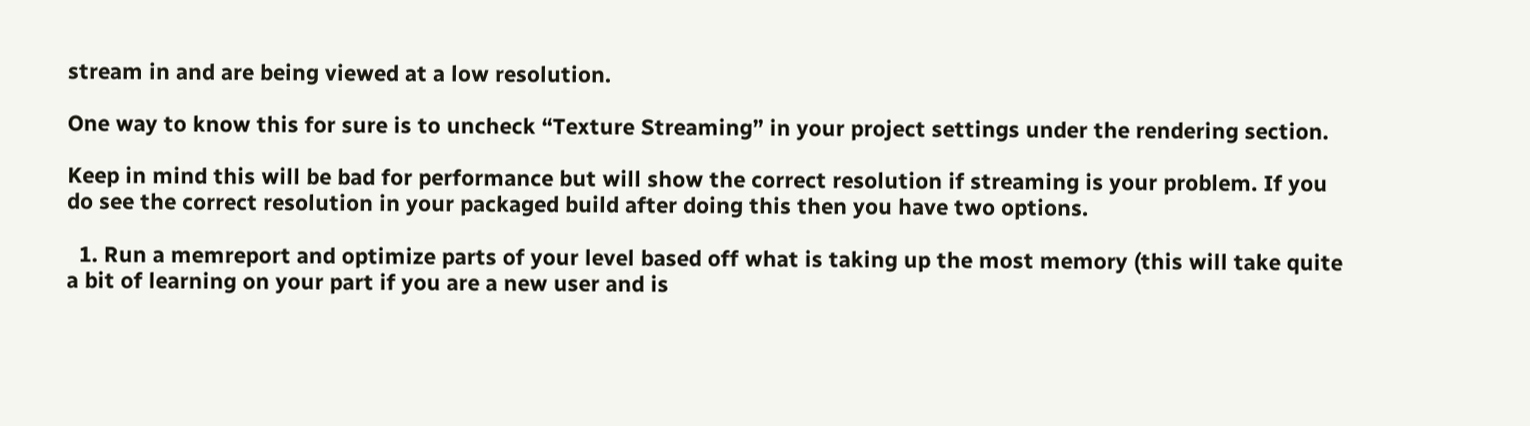stream in and are being viewed at a low resolution.

One way to know this for sure is to uncheck “Texture Streaming” in your project settings under the rendering section.

Keep in mind this will be bad for performance but will show the correct resolution if streaming is your problem. If you do see the correct resolution in your packaged build after doing this then you have two options.

  1. Run a memreport and optimize parts of your level based off what is taking up the most memory (this will take quite a bit of learning on your part if you are a new user and is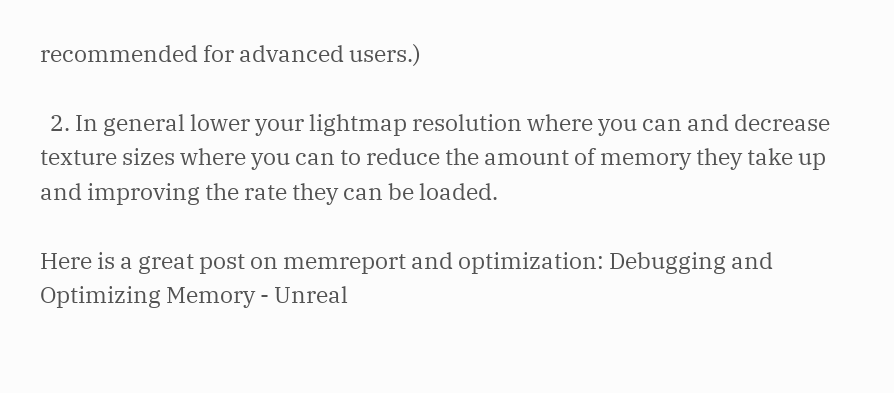recommended for advanced users.)

  2. In general lower your lightmap resolution where you can and decrease texture sizes where you can to reduce the amount of memory they take up and improving the rate they can be loaded.

Here is a great post on memreport and optimization: Debugging and Optimizing Memory - Unreal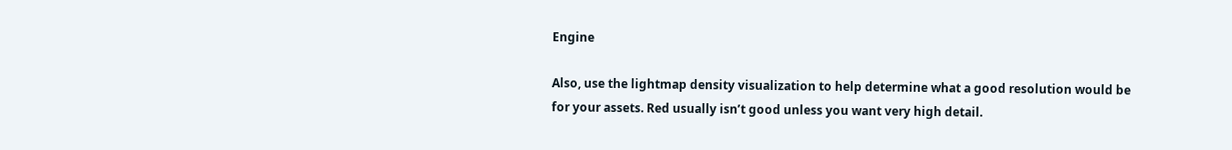Engine

Also, use the lightmap density visualization to help determine what a good resolution would be for your assets. Red usually isn’t good unless you want very high detail.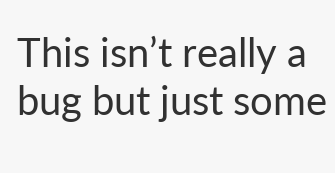This isn’t really a bug but just some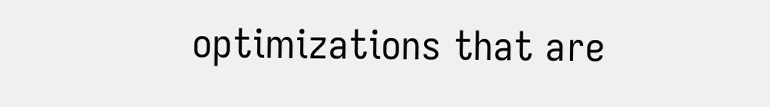optimizations that are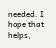needed. I hope that helps,